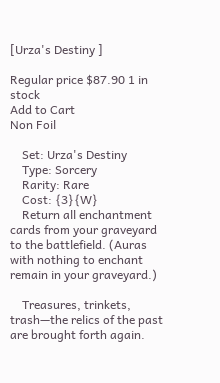[Urza's Destiny ]

Regular price $87.90 1 in stock
Add to Cart
Non Foil

    Set: Urza's Destiny
    Type: Sorcery
    Rarity: Rare
    Cost: {3}{W}
    Return all enchantment cards from your graveyard to the battlefield. (Auras with nothing to enchant remain in your graveyard.)

    Treasures, trinkets, trash—the relics of the past are brought forth again.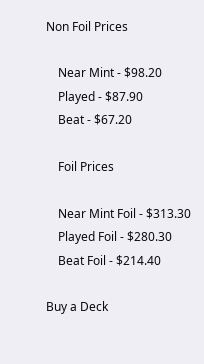Non Foil Prices

    Near Mint - $98.20
    Played - $87.90
    Beat - $67.20

    Foil Prices

    Near Mint Foil - $313.30
    Played Foil - $280.30
    Beat Foil - $214.40

Buy a Deck